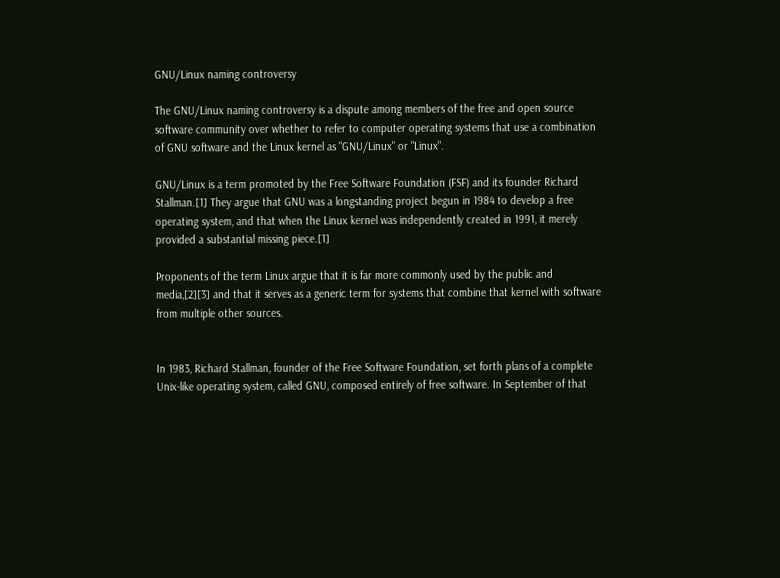GNU/Linux naming controversy

The GNU/Linux naming controversy is a dispute among members of the free and open source software community over whether to refer to computer operating systems that use a combination of GNU software and the Linux kernel as "GNU/Linux" or "Linux".

GNU/Linux is a term promoted by the Free Software Foundation (FSF) and its founder Richard Stallman.[1] They argue that GNU was a longstanding project begun in 1984 to develop a free operating system, and that when the Linux kernel was independently created in 1991, it merely provided a substantial missing piece.[1]

Proponents of the term Linux argue that it is far more commonly used by the public and media,[2][3] and that it serves as a generic term for systems that combine that kernel with software from multiple other sources.


In 1983, Richard Stallman, founder of the Free Software Foundation, set forth plans of a complete Unix-like operating system, called GNU, composed entirely of free software. In September of that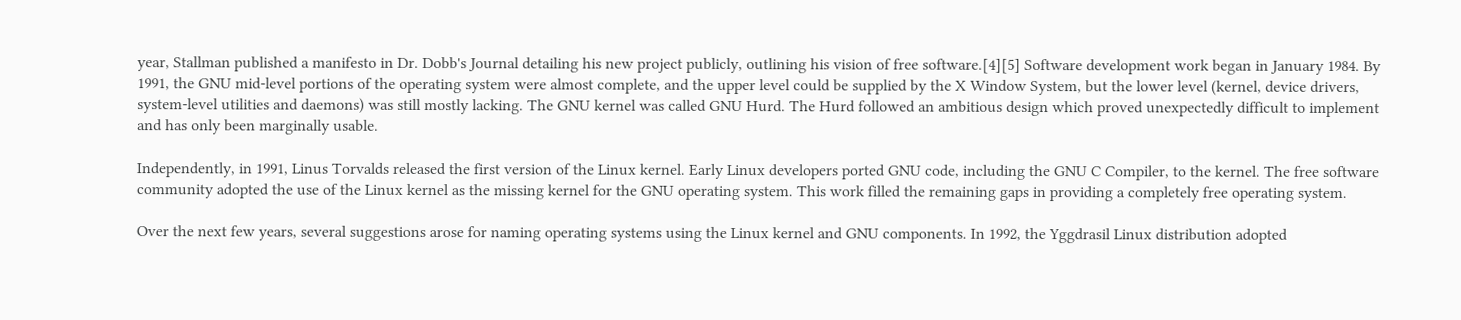year, Stallman published a manifesto in Dr. Dobb's Journal detailing his new project publicly, outlining his vision of free software.[4][5] Software development work began in January 1984. By 1991, the GNU mid-level portions of the operating system were almost complete, and the upper level could be supplied by the X Window System, but the lower level (kernel, device drivers, system-level utilities and daemons) was still mostly lacking. The GNU kernel was called GNU Hurd. The Hurd followed an ambitious design which proved unexpectedly difficult to implement and has only been marginally usable.

Independently, in 1991, Linus Torvalds released the first version of the Linux kernel. Early Linux developers ported GNU code, including the GNU C Compiler, to the kernel. The free software community adopted the use of the Linux kernel as the missing kernel for the GNU operating system. This work filled the remaining gaps in providing a completely free operating system.

Over the next few years, several suggestions arose for naming operating systems using the Linux kernel and GNU components. In 1992, the Yggdrasil Linux distribution adopted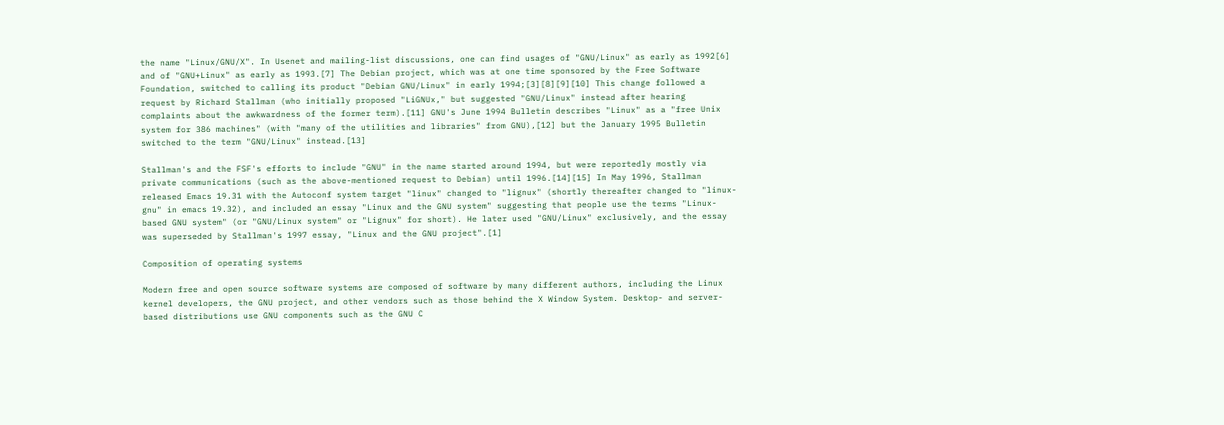the name "Linux/GNU/X". In Usenet and mailing-list discussions, one can find usages of "GNU/Linux" as early as 1992[6] and of "GNU+Linux" as early as 1993.[7] The Debian project, which was at one time sponsored by the Free Software Foundation, switched to calling its product "Debian GNU/Linux" in early 1994;[3][8][9][10] This change followed a request by Richard Stallman (who initially proposed "LiGNUx," but suggested "GNU/Linux" instead after hearing complaints about the awkwardness of the former term).[11] GNU's June 1994 Bulletin describes "Linux" as a "free Unix system for 386 machines" (with "many of the utilities and libraries" from GNU),[12] but the January 1995 Bulletin switched to the term "GNU/Linux" instead.[13]

Stallman's and the FSF's efforts to include "GNU" in the name started around 1994, but were reportedly mostly via private communications (such as the above-mentioned request to Debian) until 1996.[14][15] In May 1996, Stallman released Emacs 19.31 with the Autoconf system target "linux" changed to "lignux" (shortly thereafter changed to "linux-gnu" in emacs 19.32), and included an essay "Linux and the GNU system" suggesting that people use the terms "Linux-based GNU system" (or "GNU/Linux system" or "Lignux" for short). He later used "GNU/Linux" exclusively, and the essay was superseded by Stallman's 1997 essay, "Linux and the GNU project".[1]

Composition of operating systems

Modern free and open source software systems are composed of software by many different authors, including the Linux kernel developers, the GNU project, and other vendors such as those behind the X Window System. Desktop- and server-based distributions use GNU components such as the GNU C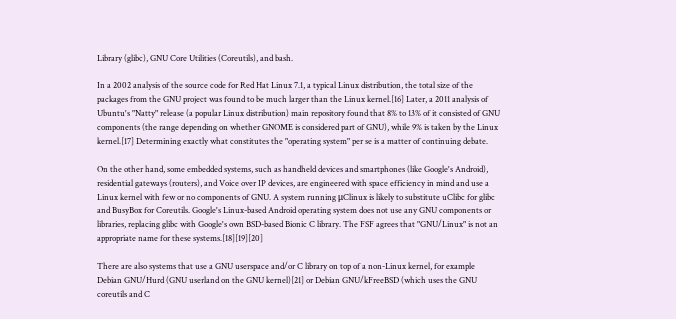Library (glibc), GNU Core Utilities (Coreutils), and bash.

In a 2002 analysis of the source code for Red Hat Linux 7.1, a typical Linux distribution, the total size of the packages from the GNU project was found to be much larger than the Linux kernel.[16] Later, a 2011 analysis of Ubuntu's "Natty" release (a popular Linux distribution) main repository found that 8% to 13% of it consisted of GNU components (the range depending on whether GNOME is considered part of GNU), while 9% is taken by the Linux kernel.[17] Determining exactly what constitutes the "operating system" per se is a matter of continuing debate.

On the other hand, some embedded systems, such as handheld devices and smartphones (like Google's Android), residential gateways (routers), and Voice over IP devices, are engineered with space efficiency in mind and use a Linux kernel with few or no components of GNU. A system running μClinux is likely to substitute uClibc for glibc and BusyBox for Coreutils. Google's Linux-based Android operating system does not use any GNU components or libraries, replacing glibc with Google's own BSD-based Bionic C library. The FSF agrees that "GNU/Linux" is not an appropriate name for these systems.[18][19][20]

There are also systems that use a GNU userspace and/or C library on top of a non-Linux kernel, for example Debian GNU/Hurd (GNU userland on the GNU kernel)[21] or Debian GNU/kFreeBSD (which uses the GNU coreutils and C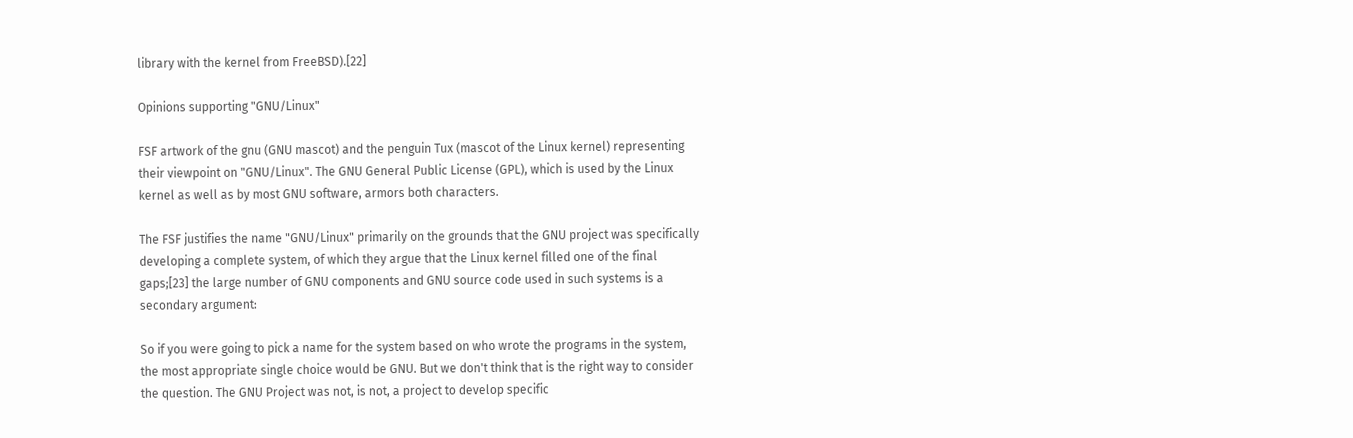library with the kernel from FreeBSD).[22]

Opinions supporting "GNU/Linux"

FSF artwork of the gnu (GNU mascot) and the penguin Tux (mascot of the Linux kernel) representing their viewpoint on "GNU/Linux". The GNU General Public License (GPL), which is used by the Linux kernel as well as by most GNU software, armors both characters.

The FSF justifies the name "GNU/Linux" primarily on the grounds that the GNU project was specifically developing a complete system, of which they argue that the Linux kernel filled one of the final gaps;[23] the large number of GNU components and GNU source code used in such systems is a secondary argument:

So if you were going to pick a name for the system based on who wrote the programs in the system, the most appropriate single choice would be GNU. But we don't think that is the right way to consider the question. The GNU Project was not, is not, a project to develop specific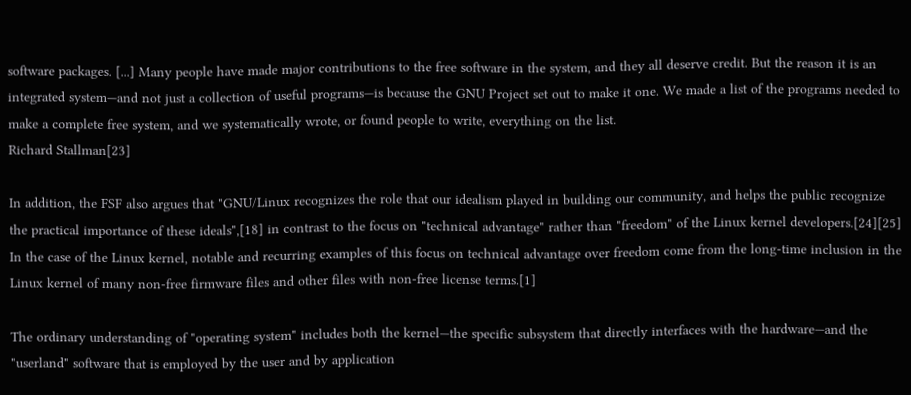software packages. [...] Many people have made major contributions to the free software in the system, and they all deserve credit. But the reason it is an integrated system—and not just a collection of useful programs—is because the GNU Project set out to make it one. We made a list of the programs needed to make a complete free system, and we systematically wrote, or found people to write, everything on the list.
Richard Stallman[23]

In addition, the FSF also argues that "GNU/Linux recognizes the role that our idealism played in building our community, and helps the public recognize the practical importance of these ideals",[18] in contrast to the focus on "technical advantage" rather than "freedom" of the Linux kernel developers.[24][25] In the case of the Linux kernel, notable and recurring examples of this focus on technical advantage over freedom come from the long-time inclusion in the Linux kernel of many non-free firmware files and other files with non-free license terms.[1]

The ordinary understanding of "operating system" includes both the kernel—the specific subsystem that directly interfaces with the hardware—and the "userland" software that is employed by the user and by application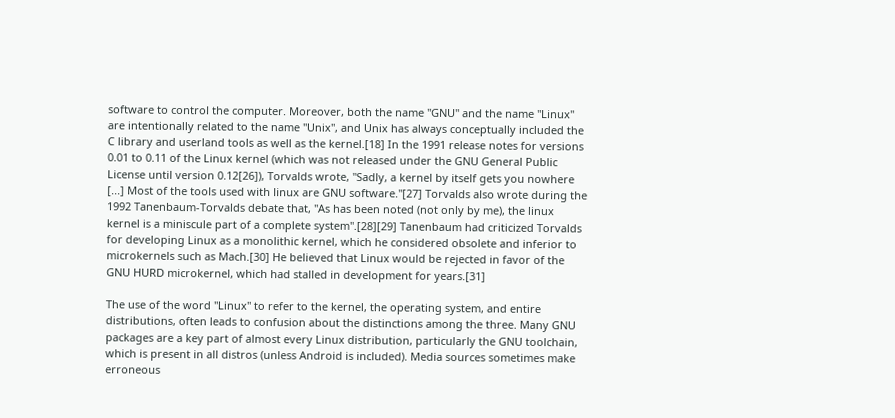software to control the computer. Moreover, both the name "GNU" and the name "Linux" are intentionally related to the name "Unix", and Unix has always conceptually included the C library and userland tools as well as the kernel.[18] In the 1991 release notes for versions 0.01 to 0.11 of the Linux kernel (which was not released under the GNU General Public License until version 0.12[26]), Torvalds wrote, "Sadly, a kernel by itself gets you nowhere [...] Most of the tools used with linux are GNU software."[27] Torvalds also wrote during the 1992 Tanenbaum-Torvalds debate that, "As has been noted (not only by me), the linux kernel is a miniscule part of a complete system".[28][29] Tanenbaum had criticized Torvalds for developing Linux as a monolithic kernel, which he considered obsolete and inferior to microkernels such as Mach.[30] He believed that Linux would be rejected in favor of the GNU HURD microkernel, which had stalled in development for years.[31]

The use of the word "Linux" to refer to the kernel, the operating system, and entire distributions, often leads to confusion about the distinctions among the three. Many GNU packages are a key part of almost every Linux distribution, particularly the GNU toolchain, which is present in all distros (unless Android is included). Media sources sometimes make erroneous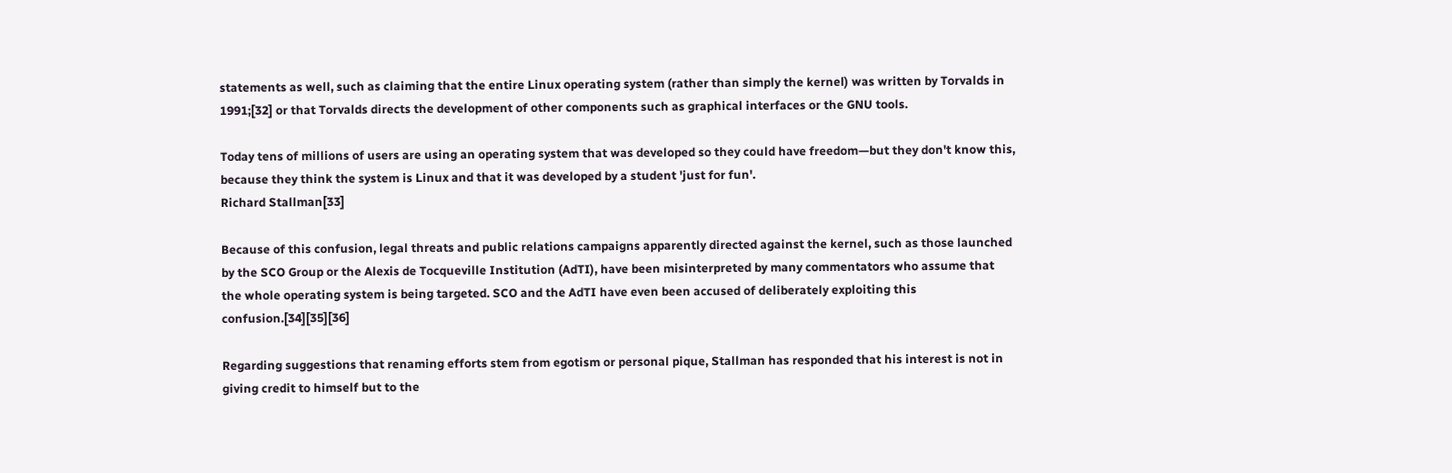statements as well, such as claiming that the entire Linux operating system (rather than simply the kernel) was written by Torvalds in 1991;[32] or that Torvalds directs the development of other components such as graphical interfaces or the GNU tools.

Today tens of millions of users are using an operating system that was developed so they could have freedom—but they don't know this, because they think the system is Linux and that it was developed by a student 'just for fun'.
Richard Stallman[33]

Because of this confusion, legal threats and public relations campaigns apparently directed against the kernel, such as those launched by the SCO Group or the Alexis de Tocqueville Institution (AdTI), have been misinterpreted by many commentators who assume that the whole operating system is being targeted. SCO and the AdTI have even been accused of deliberately exploiting this confusion.[34][35][36]

Regarding suggestions that renaming efforts stem from egotism or personal pique, Stallman has responded that his interest is not in giving credit to himself but to the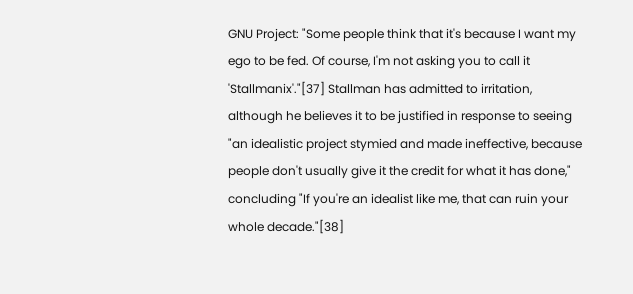GNU Project: "Some people think that it's because I want my ego to be fed. Of course, I'm not asking you to call it 'Stallmanix'."[37] Stallman has admitted to irritation, although he believes it to be justified in response to seeing "an idealistic project stymied and made ineffective, because people don't usually give it the credit for what it has done," concluding "If you're an idealist like me, that can ruin your whole decade."[38]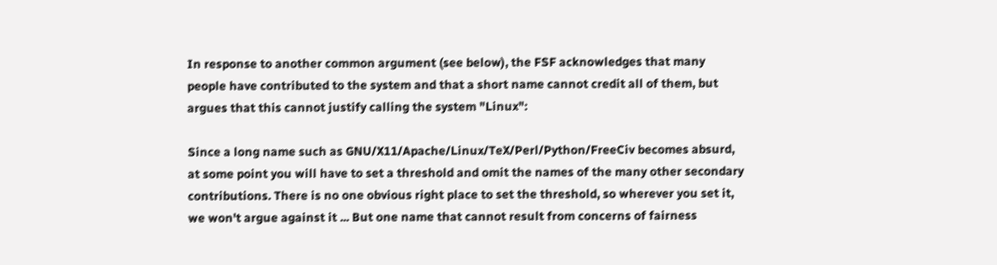In response to another common argument (see below), the FSF acknowledges that many people have contributed to the system and that a short name cannot credit all of them, but argues that this cannot justify calling the system "Linux":

Since a long name such as GNU/X11/Apache/Linux/TeX/Perl/Python/FreeCiv becomes absurd, at some point you will have to set a threshold and omit the names of the many other secondary contributions. There is no one obvious right place to set the threshold, so wherever you set it, we won't argue against it ... But one name that cannot result from concerns of fairness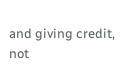and giving credit, not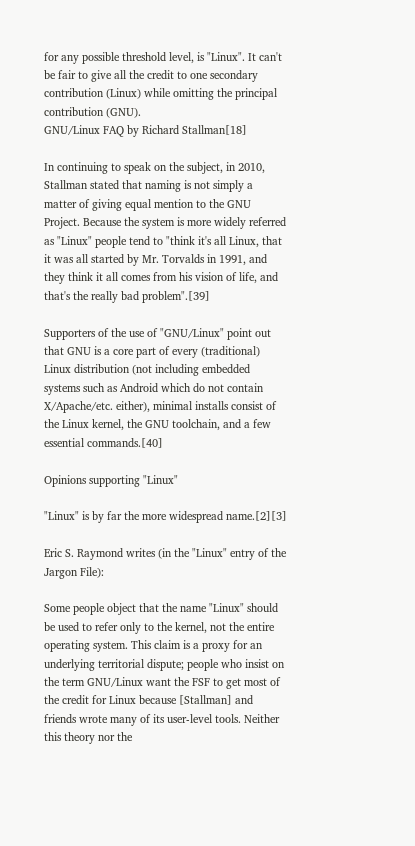for any possible threshold level, is "Linux". It can't be fair to give all the credit to one secondary contribution (Linux) while omitting the principal contribution (GNU).
GNU/Linux FAQ by Richard Stallman[18]

In continuing to speak on the subject, in 2010, Stallman stated that naming is not simply a matter of giving equal mention to the GNU Project. Because the system is more widely referred as "Linux" people tend to "think it's all Linux, that it was all started by Mr. Torvalds in 1991, and they think it all comes from his vision of life, and that's the really bad problem".[39]

Supporters of the use of "GNU/Linux" point out that GNU is a core part of every (traditional) Linux distribution (not including embedded systems such as Android which do not contain X/Apache/etc. either), minimal installs consist of the Linux kernel, the GNU toolchain, and a few essential commands.[40]

Opinions supporting "Linux"

"Linux" is by far the more widespread name.[2][3]

Eric S. Raymond writes (in the "Linux" entry of the Jargon File):

Some people object that the name "Linux" should be used to refer only to the kernel, not the entire operating system. This claim is a proxy for an underlying territorial dispute; people who insist on the term GNU/Linux want the FSF to get most of the credit for Linux because [Stallman] and friends wrote many of its user-level tools. Neither this theory nor the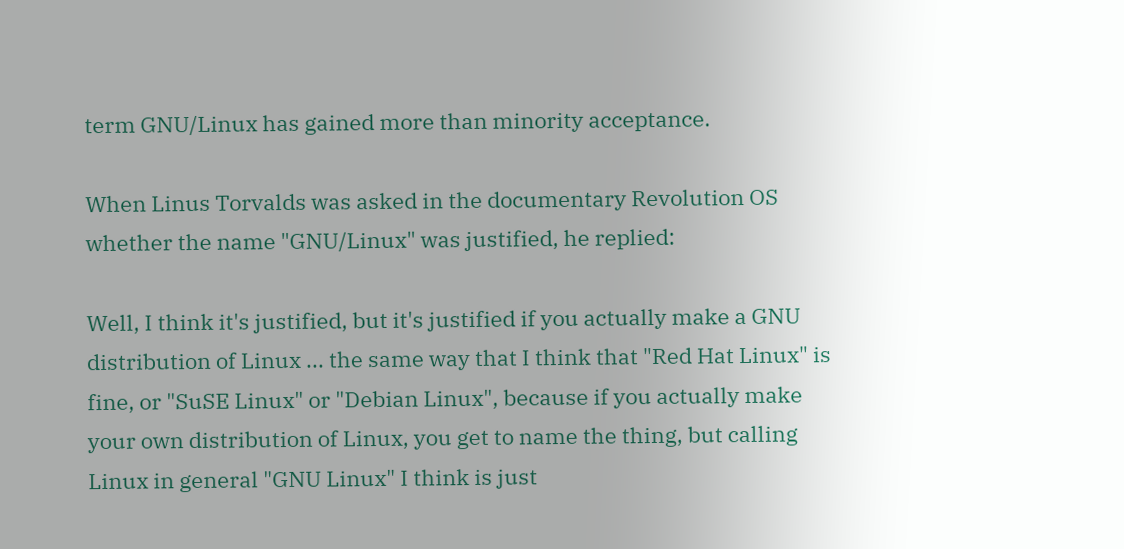term GNU/Linux has gained more than minority acceptance.

When Linus Torvalds was asked in the documentary Revolution OS whether the name "GNU/Linux" was justified, he replied:

Well, I think it's justified, but it's justified if you actually make a GNU distribution of Linux ... the same way that I think that "Red Hat Linux" is fine, or "SuSE Linux" or "Debian Linux", because if you actually make your own distribution of Linux, you get to name the thing, but calling Linux in general "GNU Linux" I think is just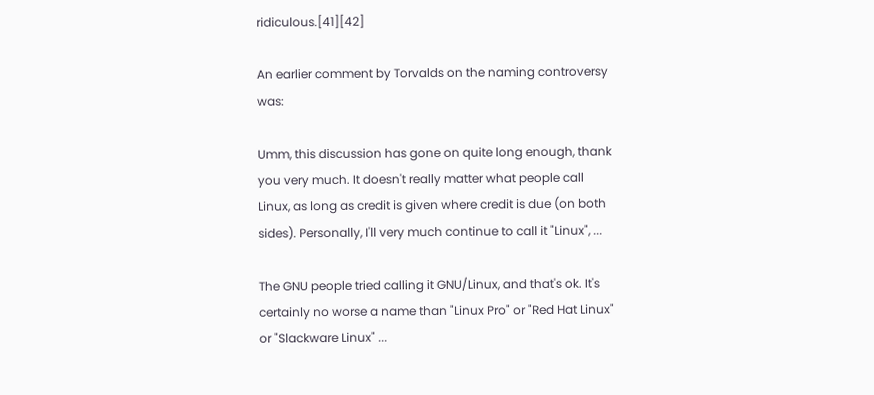ridiculous.[41][42]

An earlier comment by Torvalds on the naming controversy was:

Umm, this discussion has gone on quite long enough, thank you very much. It doesn't really matter what people call Linux, as long as credit is given where credit is due (on both sides). Personally, I'll very much continue to call it "Linux", ...

The GNU people tried calling it GNU/Linux, and that's ok. It's certainly no worse a name than "Linux Pro" or "Red Hat Linux" or "Slackware Linux" ...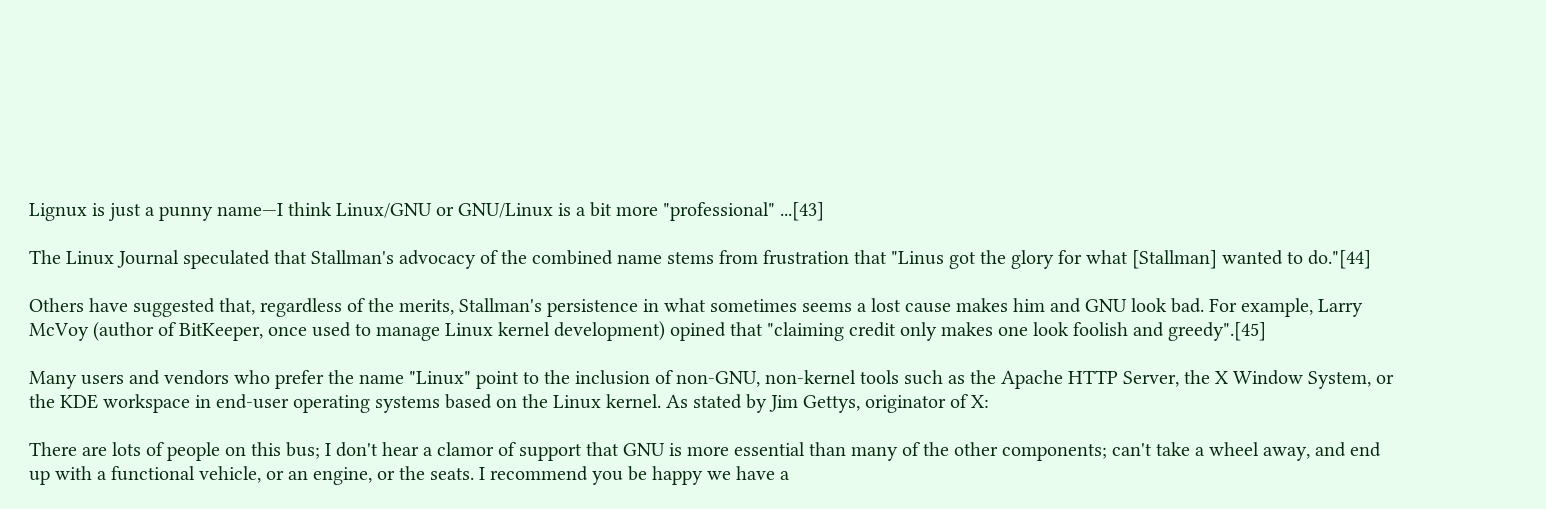Lignux is just a punny name—I think Linux/GNU or GNU/Linux is a bit more "professional" ...[43]

The Linux Journal speculated that Stallman's advocacy of the combined name stems from frustration that "Linus got the glory for what [Stallman] wanted to do."[44]

Others have suggested that, regardless of the merits, Stallman's persistence in what sometimes seems a lost cause makes him and GNU look bad. For example, Larry McVoy (author of BitKeeper, once used to manage Linux kernel development) opined that "claiming credit only makes one look foolish and greedy".[45]

Many users and vendors who prefer the name "Linux" point to the inclusion of non-GNU, non-kernel tools such as the Apache HTTP Server, the X Window System, or the KDE workspace in end-user operating systems based on the Linux kernel. As stated by Jim Gettys, originator of X:

There are lots of people on this bus; I don't hear a clamor of support that GNU is more essential than many of the other components; can't take a wheel away, and end up with a functional vehicle, or an engine, or the seats. I recommend you be happy we have a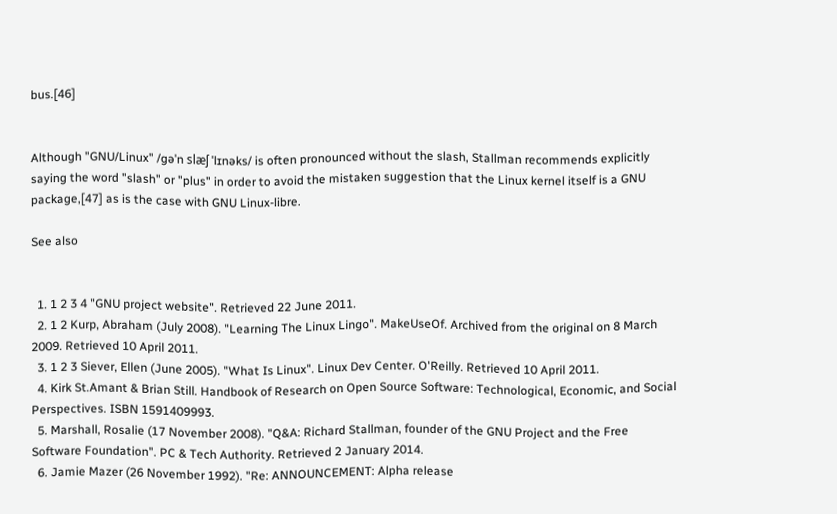bus.[46]


Although "GNU/Linux" /ɡəˈn slæʃ ˈlɪnəks/ is often pronounced without the slash, Stallman recommends explicitly saying the word "slash" or "plus" in order to avoid the mistaken suggestion that the Linux kernel itself is a GNU package,[47] as is the case with GNU Linux-libre.

See also


  1. 1 2 3 4 "GNU project website". Retrieved 22 June 2011.
  2. 1 2 Kurp, Abraham (July 2008). "Learning The Linux Lingo". MakeUseOf. Archived from the original on 8 March 2009. Retrieved 10 April 2011.
  3. 1 2 3 Siever, Ellen (June 2005). "What Is Linux". Linux Dev Center. O'Reilly. Retrieved 10 April 2011.
  4. Kirk St.Amant & Brian Still. Handbook of Research on Open Source Software: Technological, Economic, and Social Perspectives. ISBN 1591409993.
  5. Marshall, Rosalie (17 November 2008). "Q&A: Richard Stallman, founder of the GNU Project and the Free Software Foundation". PC & Tech Authority. Retrieved 2 January 2014.
  6. Jamie Mazer (26 November 1992). "Re: ANNOUNCEMENT: Alpha release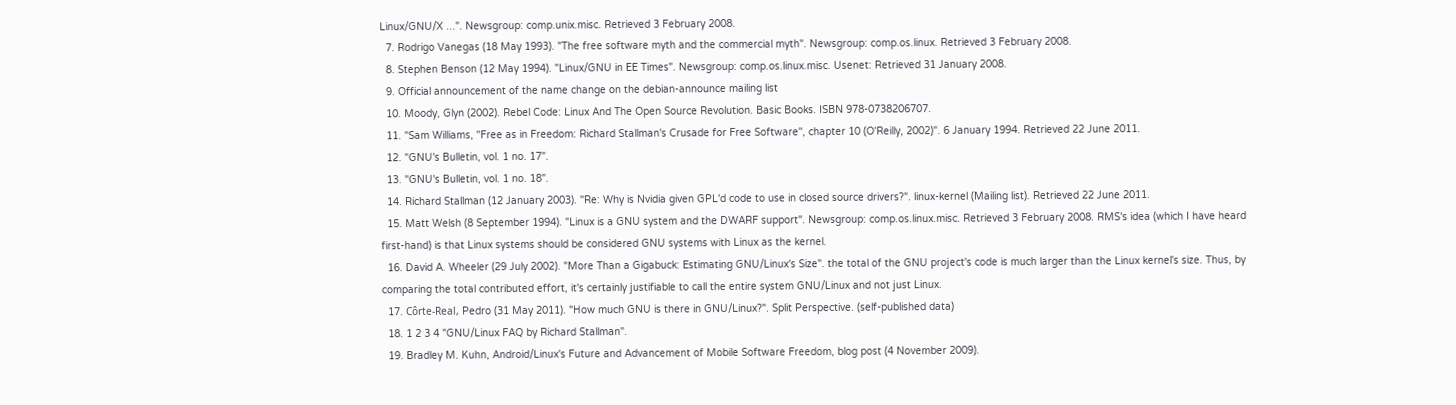Linux/GNU/X ...". Newsgroup: comp.unix.misc. Retrieved 3 February 2008.
  7. Rodrigo Vanegas (18 May 1993). "The free software myth and the commercial myth". Newsgroup: comp.os.linux. Retrieved 3 February 2008.
  8. Stephen Benson (12 May 1994). "Linux/GNU in EE Times". Newsgroup: comp.os.linux.misc. Usenet: Retrieved 31 January 2008.
  9. Official announcement of the name change on the debian-announce mailing list
  10. Moody, Glyn (2002). Rebel Code: Linux And The Open Source Revolution. Basic Books. ISBN 978-0738206707.
  11. "Sam Williams, ''Free as in Freedom: Richard Stallman's Crusade for Free Software'', chapter 10 (O'Reilly, 2002)". 6 January 1994. Retrieved 22 June 2011.
  12. "GNU's Bulletin, vol. 1 no. 17".
  13. "GNU's Bulletin, vol. 1 no. 18".
  14. Richard Stallman (12 January 2003). "Re: Why is Nvidia given GPL'd code to use in closed source drivers?". linux-kernel (Mailing list). Retrieved 22 June 2011.
  15. Matt Welsh (8 September 1994). "Linux is a GNU system and the DWARF support". Newsgroup: comp.os.linux.misc. Retrieved 3 February 2008. RMS's idea (which I have heard first-hand) is that Linux systems should be considered GNU systems with Linux as the kernel.
  16. David A. Wheeler (29 July 2002). "More Than a Gigabuck: Estimating GNU/Linux's Size". the total of the GNU project's code is much larger than the Linux kernel's size. Thus, by comparing the total contributed effort, it's certainly justifiable to call the entire system GNU/Linux and not just Linux.
  17. Côrte-Real, Pedro (31 May 2011). "How much GNU is there in GNU/Linux?". Split Perspective. (self-published data)
  18. 1 2 3 4 "GNU/Linux FAQ by Richard Stallman".
  19. Bradley M. Kuhn, Android/Linux's Future and Advancement of Mobile Software Freedom, blog post (4 November 2009).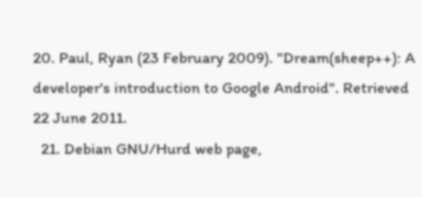20. Paul, Ryan (23 February 2009). "Dream(sheep++): A developer's introduction to Google Android". Retrieved 22 June 2011.
  21. Debian GNU/Hurd web page,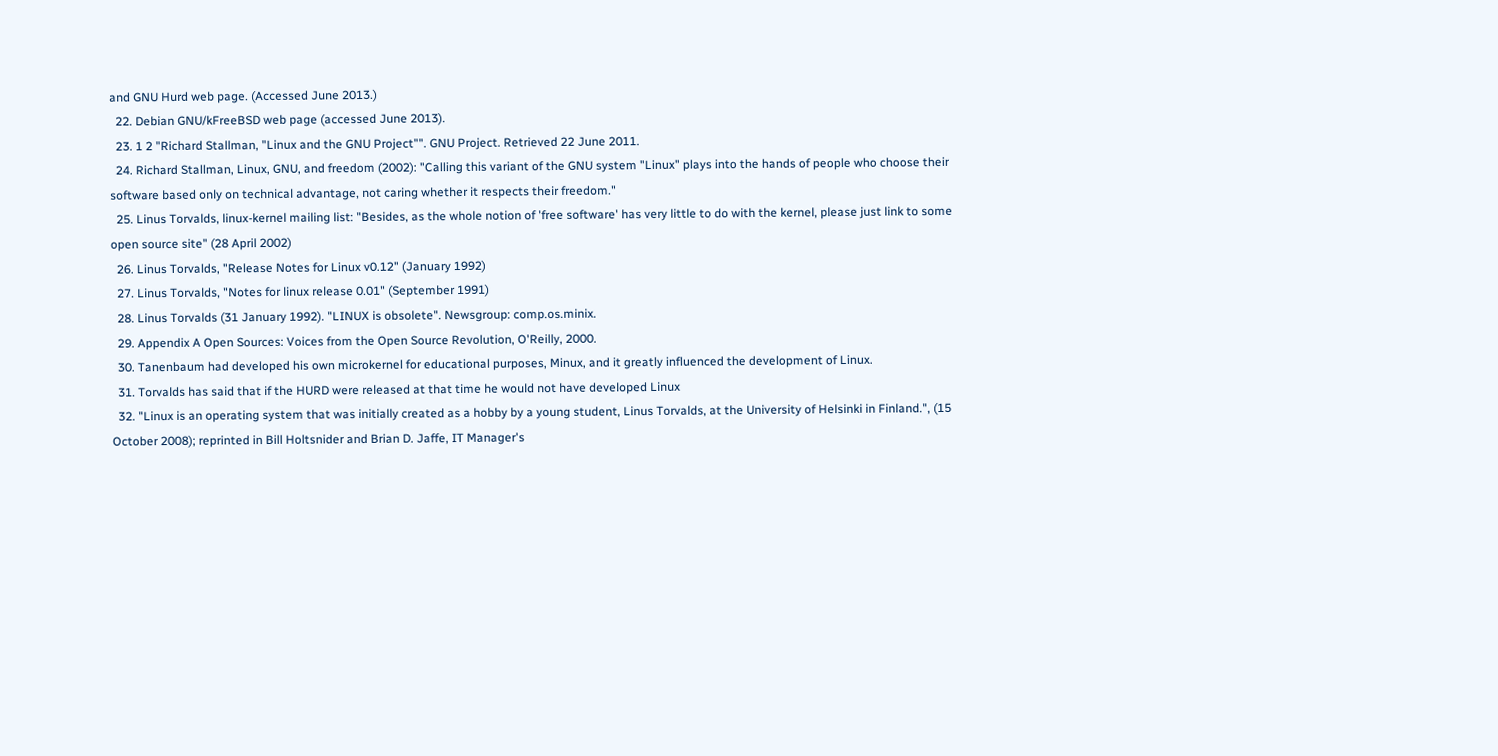and GNU Hurd web page. (Accessed June 2013.)
  22. Debian GNU/kFreeBSD web page (accessed June 2013).
  23. 1 2 "Richard Stallman, "Linux and the GNU Project"". GNU Project. Retrieved 22 June 2011.
  24. Richard Stallman, Linux, GNU, and freedom (2002): "Calling this variant of the GNU system "Linux" plays into the hands of people who choose their software based only on technical advantage, not caring whether it respects their freedom."
  25. Linus Torvalds, linux-kernel mailing list: "Besides, as the whole notion of 'free software' has very little to do with the kernel, please just link to some open source site" (28 April 2002)
  26. Linus Torvalds, "Release Notes for Linux v0.12" (January 1992)
  27. Linus Torvalds, "Notes for linux release 0.01" (September 1991)
  28. Linus Torvalds (31 January 1992). "LINUX is obsolete". Newsgroup: comp.os.minix.
  29. Appendix A Open Sources: Voices from the Open Source Revolution, O'Reilly, 2000.
  30. Tanenbaum had developed his own microkernel for educational purposes, Minux, and it greatly influenced the development of Linux.
  31. Torvalds has said that if the HURD were released at that time he would not have developed Linux
  32. "Linux is an operating system that was initially created as a hobby by a young student, Linus Torvalds, at the University of Helsinki in Finland.", (15 October 2008); reprinted in Bill Holtsnider and Brian D. Jaffe, IT Manager's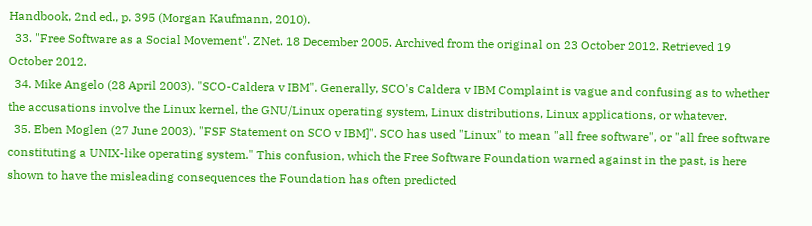Handbook, 2nd ed., p. 395 (Morgan Kaufmann, 2010).
  33. "Free Software as a Social Movement". ZNet. 18 December 2005. Archived from the original on 23 October 2012. Retrieved 19 October 2012.
  34. Mike Angelo (28 April 2003). "SCO-Caldera v IBM". Generally, SCO's Caldera v IBM Complaint is vague and confusing as to whether the accusations involve the Linux kernel, the GNU/Linux operating system, Linux distributions, Linux applications, or whatever.
  35. Eben Moglen (27 June 2003). "FSF Statement on SCO v IBM]". SCO has used "Linux" to mean "all free software", or "all free software constituting a UNIX-like operating system." This confusion, which the Free Software Foundation warned against in the past, is here shown to have the misleading consequences the Foundation has often predicted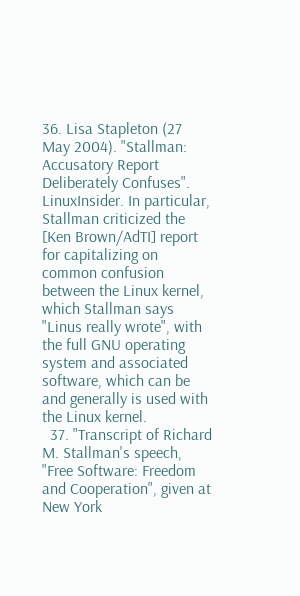36. Lisa Stapleton (27 May 2004). "Stallman: Accusatory Report Deliberately Confuses". LinuxInsider. In particular, Stallman criticized the [Ken Brown/AdTI] report for capitalizing on common confusion between the Linux kernel, which Stallman says "Linus really wrote", with the full GNU operating system and associated software, which can be and generally is used with the Linux kernel.
  37. "Transcript of Richard M. Stallman's speech, "Free Software: Freedom and Cooperation", given at New York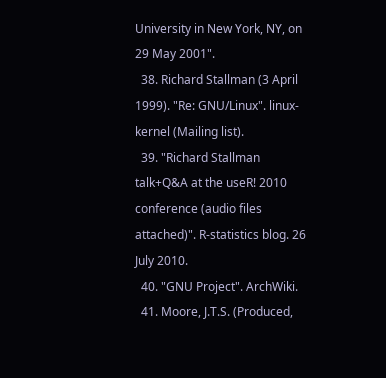University in New York, NY, on 29 May 2001".
  38. Richard Stallman (3 April 1999). "Re: GNU/Linux". linux-kernel (Mailing list).
  39. "Richard Stallman talk+Q&A at the useR! 2010 conference (audio files attached)". R-statistics blog. 26 July 2010.
  40. "GNU Project". ArchWiki.
  41. Moore, J.T.S. (Produced,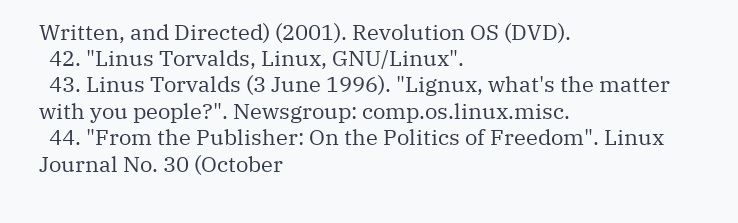Written, and Directed) (2001). Revolution OS (DVD).
  42. "Linus Torvalds, Linux, GNU/Linux".
  43. Linus Torvalds (3 June 1996). "Lignux, what's the matter with you people?". Newsgroup: comp.os.linux.misc.
  44. "From the Publisher: On the Politics of Freedom". Linux Journal No. 30 (October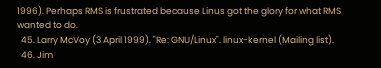1996). Perhaps RMS is frustrated because Linus got the glory for what RMS wanted to do.
  45. Larry McVoy (3 April 1999). "Re: GNU/Linux". linux-kernel (Mailing list).
  46. Jim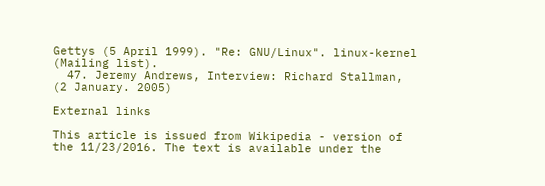Gettys (5 April 1999). "Re: GNU/Linux". linux-kernel (Mailing list).
  47. Jeremy Andrews, Interview: Richard Stallman, (2 January. 2005)

External links

This article is issued from Wikipedia - version of the 11/23/2016. The text is available under the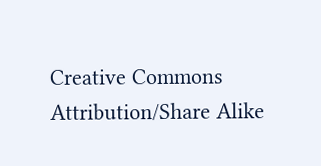Creative Commons Attribution/Share Alike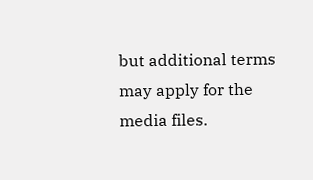but additional terms may apply for the media files.